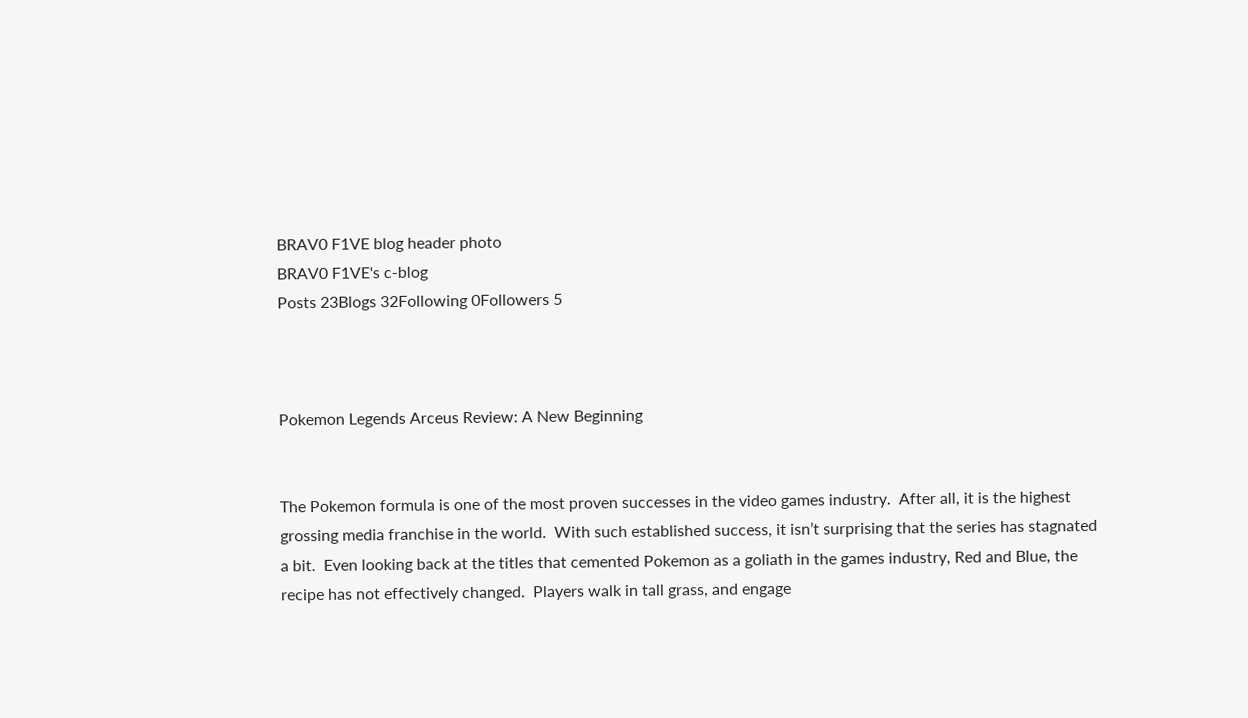BRAV0 F1VE blog header photo
BRAV0 F1VE's c-blog
Posts 23Blogs 32Following 0Followers 5



Pokemon Legends Arceus Review: A New Beginning


The Pokemon formula is one of the most proven successes in the video games industry.  After all, it is the highest grossing media franchise in the world.  With such established success, it isn’t surprising that the series has stagnated a bit.  Even looking back at the titles that cemented Pokemon as a goliath in the games industry, Red and Blue, the recipe has not effectively changed.  Players walk in tall grass, and engage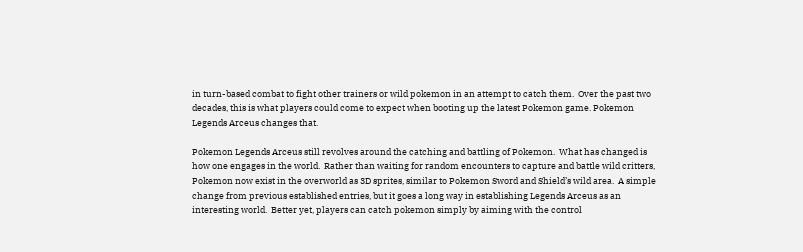in turn-based combat to fight other trainers or wild pokemon in an attempt to catch them.  Over the past two decades, this is what players could come to expect when booting up the latest Pokemon game. Pokemon Legends Arceus changes that.

Pokemon Legends Arceus still revolves around the catching and battling of Pokemon.  What has changed is how one engages in the world.  Rather than waiting for random encounters to capture and battle wild critters, Pokemon now exist in the overworld as 3D sprites, similar to Pokemon Sword and Shield’s wild area.  A simple change from previous established entries, but it goes a long way in establishing Legends Arceus as an interesting world.  Better yet, players can catch pokemon simply by aiming with the control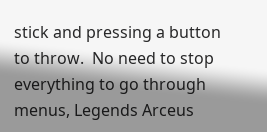stick and pressing a button to throw.  No need to stop everything to go through menus, Legends Arceus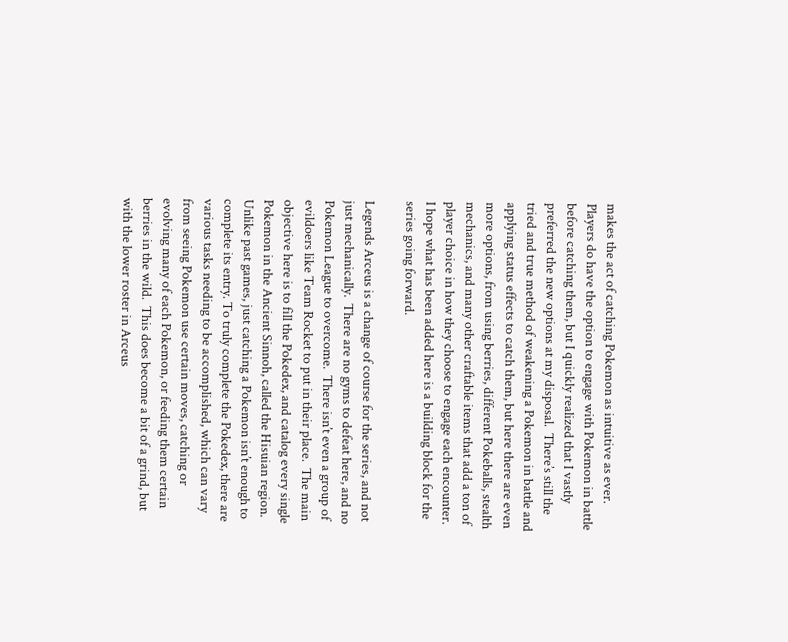makes the act of catching Pokemon as intuitive as ever.  Players do have the option to engage with Pokemon in battle before catching them, but I quickly realized that I vastly preferred the new options at my disposal.  There’s still the tried and true method of weakening a Pokemon in battle and applying status effects to catch them, but here there are even more options, from using berries, different Pokeballs, stealth mechanics, and many other craftable items that add a ton of player choice in how they choose to engage each encounter.  I hope what has been added here is a building block for the series going forward.

Legends Arceus is a change of course for the series, and not just mechanically.  There are no gyms to defeat here, and no Pokemon League to overcome.  There isn’t even a group of evildoers like Team Rocket to put in their place.  The main objective here is to fill the Pokedex, and catalog every single Pokemon in the Ancient Sinnoh, called the Hisuian region.  Unlike past games, just catching a Pokemon isn’t enough to complete its entry. To truly complete the Pokedex, there are various tasks needing to be accomplished, which can vary from seeing Pokemon use certain moves, catching or evolving many of each Pokemon, or feeding them certain berries in the wild.  This does become a bit of a grind, but with the lower roster in Arceus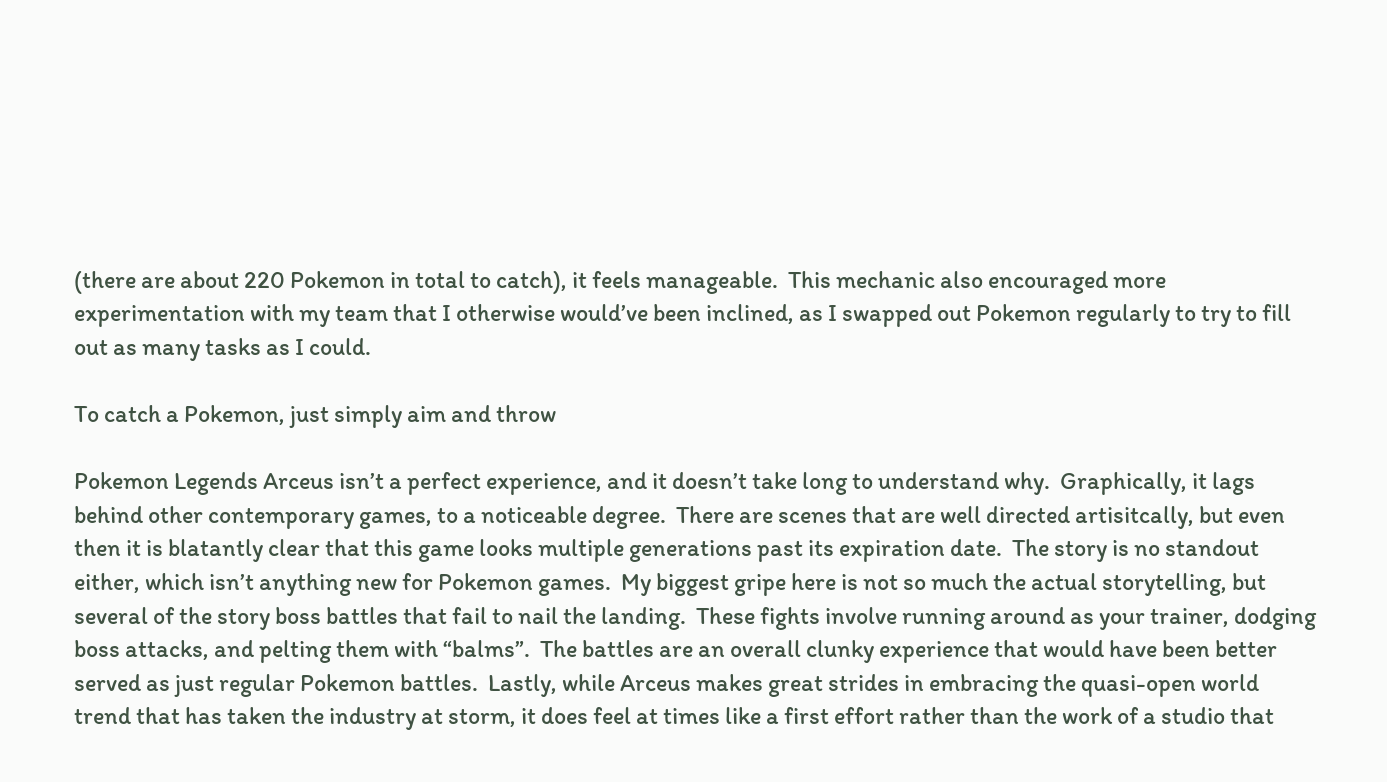(there are about 220 Pokemon in total to catch), it feels manageable.  This mechanic also encouraged more experimentation with my team that I otherwise would’ve been inclined, as I swapped out Pokemon regularly to try to fill out as many tasks as I could.

To catch a Pokemon, just simply aim and throw

Pokemon Legends Arceus isn’t a perfect experience, and it doesn’t take long to understand why.  Graphically, it lags behind other contemporary games, to a noticeable degree.  There are scenes that are well directed artisitcally, but even then it is blatantly clear that this game looks multiple generations past its expiration date.  The story is no standout either, which isn’t anything new for Pokemon games.  My biggest gripe here is not so much the actual storytelling, but several of the story boss battles that fail to nail the landing.  These fights involve running around as your trainer, dodging boss attacks, and pelting them with “balms”.  The battles are an overall clunky experience that would have been better served as just regular Pokemon battles.  Lastly, while Arceus makes great strides in embracing the quasi-open world trend that has taken the industry at storm, it does feel at times like a first effort rather than the work of a studio that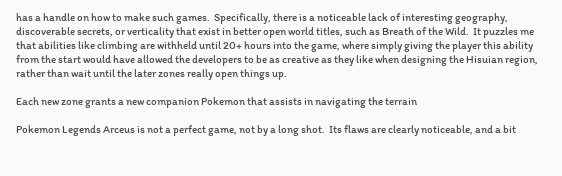has a handle on how to make such games.  Specifically, there is a noticeable lack of interesting geography, discoverable secrets, or verticality that exist in better open world titles, such as Breath of the Wild.  It puzzles me that abilities like climbing are withheld until 20+ hours into the game, where simply giving the player this ability from the start would have allowed the developers to be as creative as they like when designing the Hisuian region, rather than wait until the later zones really open things up.

Each new zone grants a new companion Pokemon that assists in navigating the terrain

Pokemon Legends Arceus is not a perfect game, not by a long shot.  Its flaws are clearly noticeable, and a bit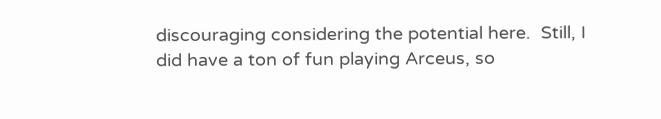discouraging considering the potential here.  Still, I did have a ton of fun playing Arceus, so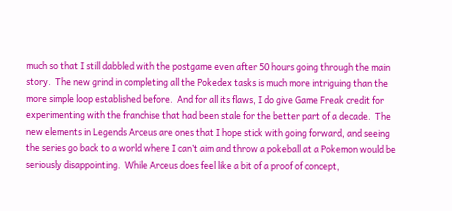much so that I still dabbled with the postgame even after 50 hours going through the main story.  The new grind in completing all the Pokedex tasks is much more intriguing than the more simple loop established before.  And for all its flaws, I do give Game Freak credit for experimenting with the franchise that had been stale for the better part of a decade.  The new elements in Legends Arceus are ones that I hope stick with going forward, and seeing the series go back to a world where I can’t aim and throw a pokeball at a Pokemon would be seriously disappointing.  While Arceus does feel like a bit of a proof of concept,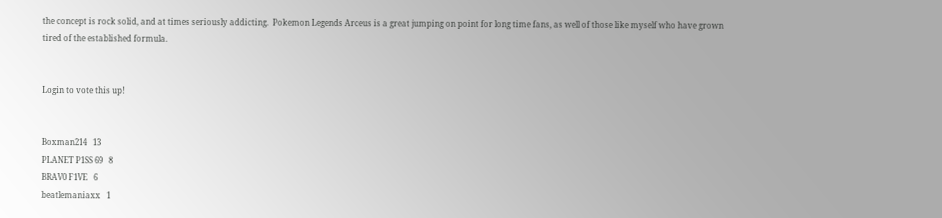the concept is rock solid, and at times seriously addicting.  Pokemon Legends Arceus is a great jumping on point for long time fans, as well of those like myself who have grown tired of the established formula.


Login to vote this up!


Boxman214   13
PLANET P1SS 69   8
BRAV0 F1VE   6
beatlemaniaxx   1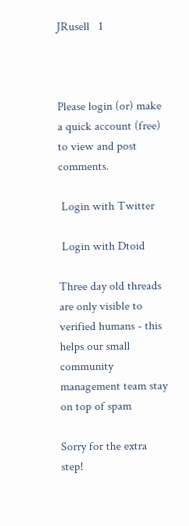JRusell   1



Please login (or) make a quick account (free)
to view and post comments.

 Login with Twitter

 Login with Dtoid

Three day old threads are only visible to verified humans - this helps our small community management team stay on top of spam

Sorry for the extra step!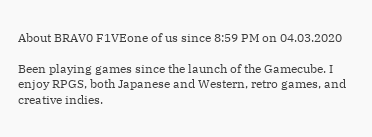About BRAV0 F1VEone of us since 8:59 PM on 04.03.2020

Been playing games since the launch of the Gamecube. I enjoy RPGS, both Japanese and Western, retro games, and creative indies.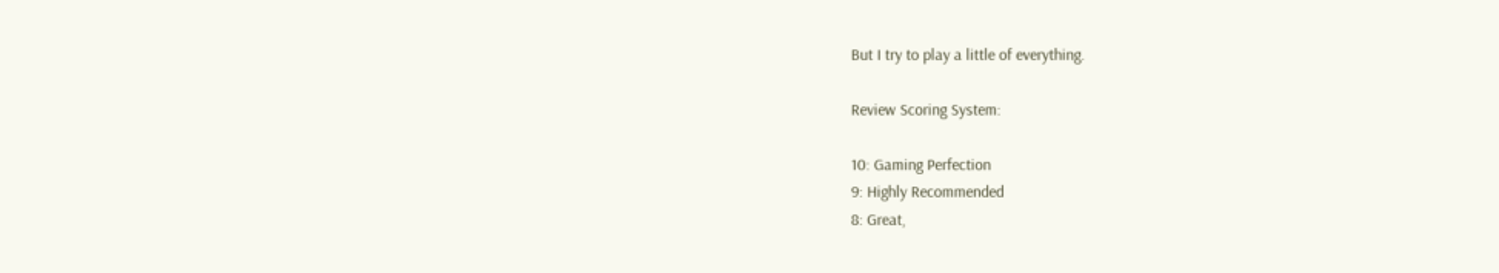But I try to play a little of everything.

Review Scoring System:

10: Gaming Perfection
9: Highly Recommended
8: Great,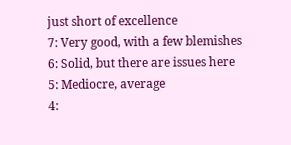just short of excellence
7: Very good, with a few blemishes
6: Solid, but there are issues here
5: Mediocre, average
4: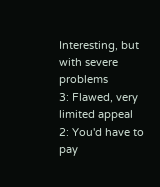Interesting, but with severe problems
3: Flawed, very limited appeal
2: You'd have to pay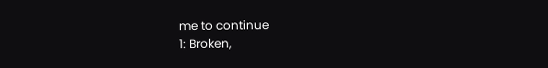me to continue
1: Broken,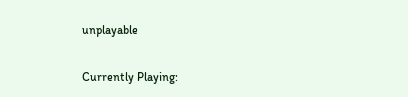unplayable

Currently Playing: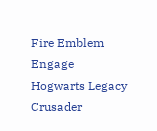Fire Emblem Engage
Hogwarts Legacy
Crusader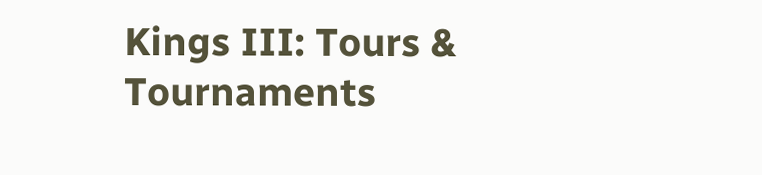Kings III: Tours & Tournaments